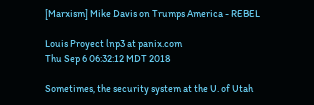[Marxism] Mike Davis on Trumps America - REBEL

Louis Proyect lnp3 at panix.com
Thu Sep 6 06:32:12 MDT 2018

Sometimes, the security system at the U. of Utah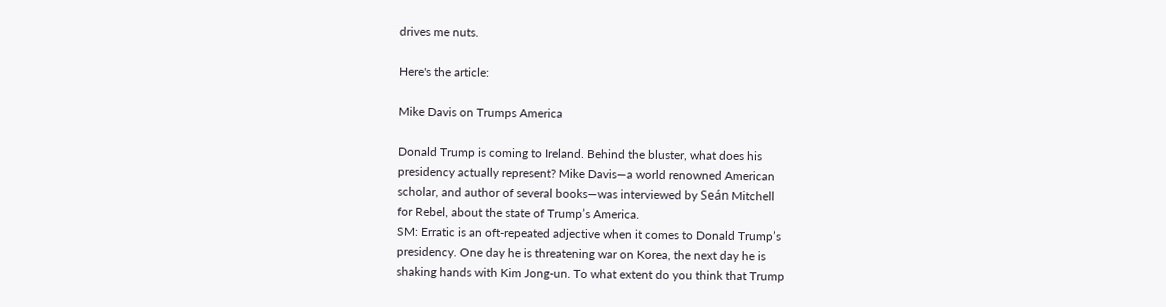drives me nuts.

Here's the article:

Mike Davis on Trumps America

Donald Trump is coming to Ireland. Behind the bluster, what does his
presidency actually represent? Mike Davis—a world renowned American
scholar, and author of several books—was interviewed by Seán Mitchell
for Rebel, about the state of Trump’s America.
SM: Erratic is an oft-repeated adjective when it comes to Donald Trump’s
presidency. One day he is threatening war on Korea, the next day he is
shaking hands with Kim Jong-un. To what extent do you think that Trump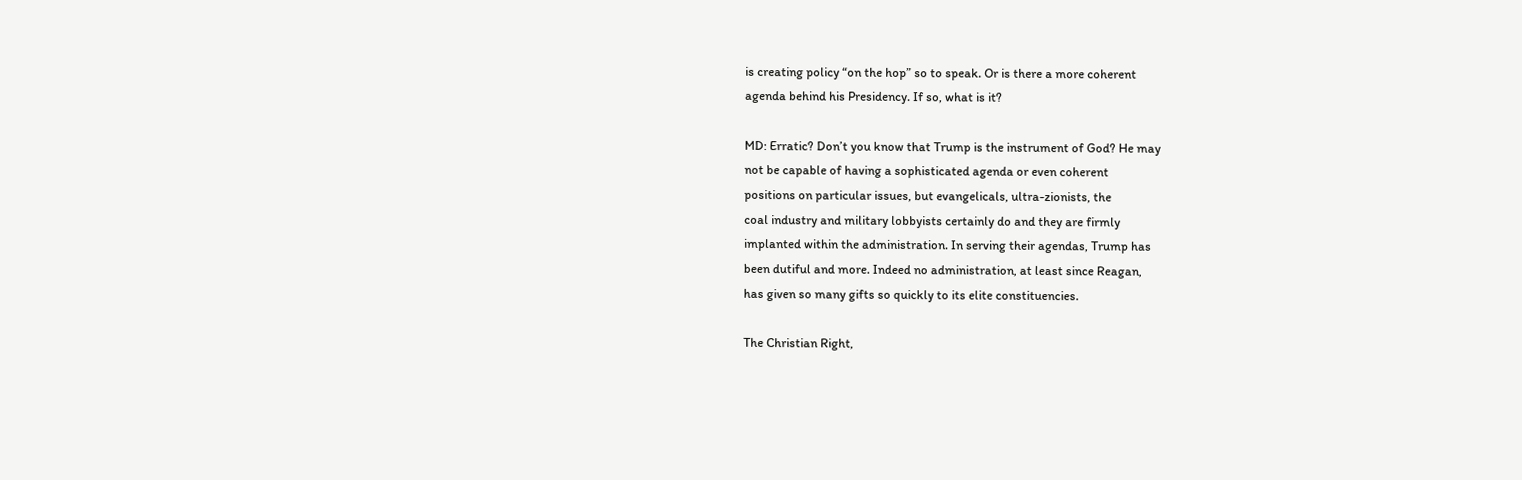is creating policy “on the hop” so to speak. Or is there a more coherent
agenda behind his Presidency. If so, what is it?

MD: Erratic? Don’t you know that Trump is the instrument of God? He may
not be capable of having a sophisticated agenda or even coherent
positions on particular issues, but evangelicals, ultra-zionists, the
coal industry and military lobbyists certainly do and they are firmly
implanted within the administration. In serving their agendas, Trump has
been dutiful and more. Indeed no administration, at least since Reagan,
has given so many gifts so quickly to its elite constituencies.

The Christian Right,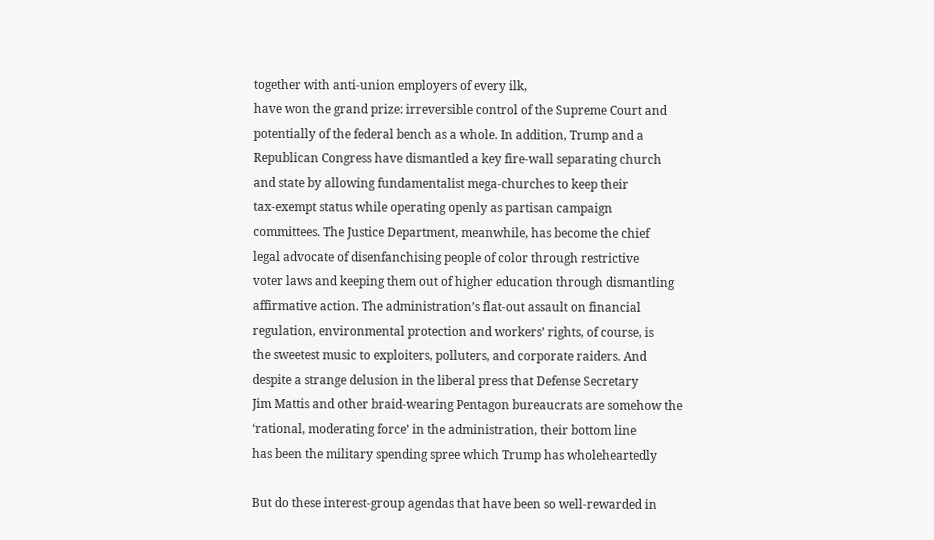together with anti-union employers of every ilk,
have won the grand prize: irreversible control of the Supreme Court and
potentially of the federal bench as a whole. In addition, Trump and a
Republican Congress have dismantled a key fire-wall separating church
and state by allowing fundamentalist mega-churches to keep their
tax-exempt status while operating openly as partisan campaign
committees. The Justice Department, meanwhile, has become the chief
legal advocate of disenfanchising people of color through restrictive
voter laws and keeping them out of higher education through dismantling
affirmative action. The administration’s flat-out assault on financial
regulation, environmental protection and workers’ rights, of course, is
the sweetest music to exploiters, polluters, and corporate raiders. And
despite a strange delusion in the liberal press that Defense Secretary
Jim Mattis and other braid-wearing Pentagon bureaucrats are somehow the
‘rational, moderating force’ in the administration, their bottom line
has been the military spending spree which Trump has wholeheartedly

But do these interest-group agendas that have been so well-rewarded in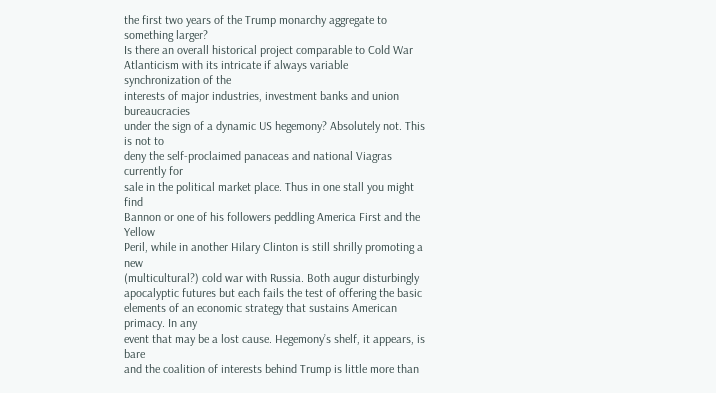the first two years of the Trump monarchy aggregate to something larger?
Is there an overall historical project comparable to Cold War
Atlanticism with its intricate if always variable synchronization of the
interests of major industries, investment banks and union bureaucracies
under the sign of a dynamic US hegemony? Absolutely not. This is not to
deny the self-proclaimed panaceas and national Viagras currently for
sale in the political market place. Thus in one stall you might find
Bannon or one of his followers peddling America First and the Yellow
Peril, while in another Hilary Clinton is still shrilly promoting a new
(multicultural?) cold war with Russia. Both augur disturbingly
apocalyptic futures but each fails the test of offering the basic
elements of an economic strategy that sustains American primacy. In any
event that may be a lost cause. Hegemony’s shelf, it appears, is bare
and the coalition of interests behind Trump is little more than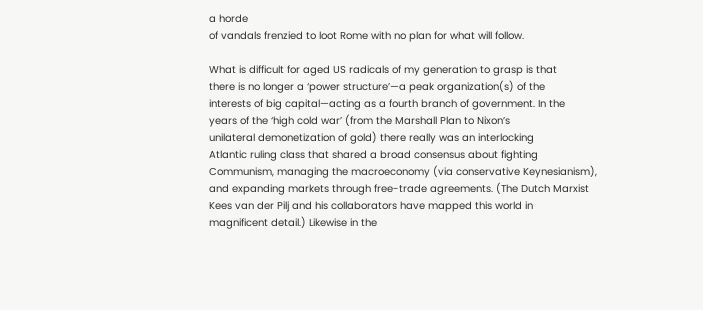a horde
of vandals frenzied to loot Rome with no plan for what will follow.

What is difficult for aged US radicals of my generation to grasp is that
there is no longer a ‘power structure’—a peak organization(s) of the
interests of big capital—acting as a fourth branch of government. In the
years of the ‘high cold war’ (from the Marshall Plan to Nixon’s
unilateral demonetization of gold) there really was an interlocking
Atlantic ruling class that shared a broad consensus about fighting
Communism, managing the macroeconomy (via conservative Keynesianism),
and expanding markets through free-trade agreements. (The Dutch Marxist
Kees van der Pilj and his collaborators have mapped this world in
magnificent detail.) Likewise in the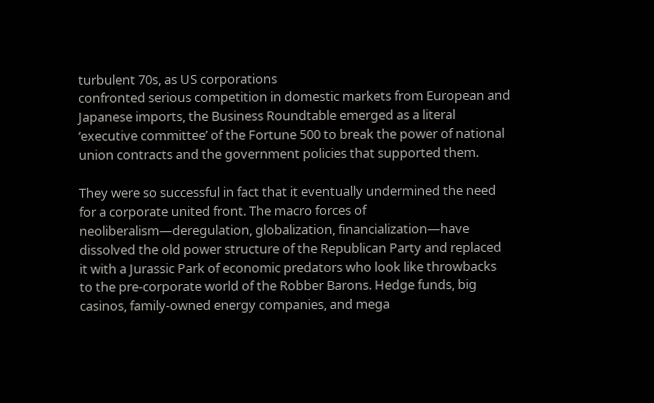turbulent 70s, as US corporations
confronted serious competition in domestic markets from European and
Japanese imports, the Business Roundtable emerged as a literal
‘executive committee’ of the Fortune 500 to break the power of national
union contracts and the government policies that supported them.

They were so successful in fact that it eventually undermined the need
for a corporate united front. The macro forces of
neoliberalism—deregulation, globalization, financialization—have
dissolved the old power structure of the Republican Party and replaced
it with a Jurassic Park of economic predators who look like throwbacks
to the pre-corporate world of the Robber Barons. Hedge funds, big
casinos, family-owned energy companies, and mega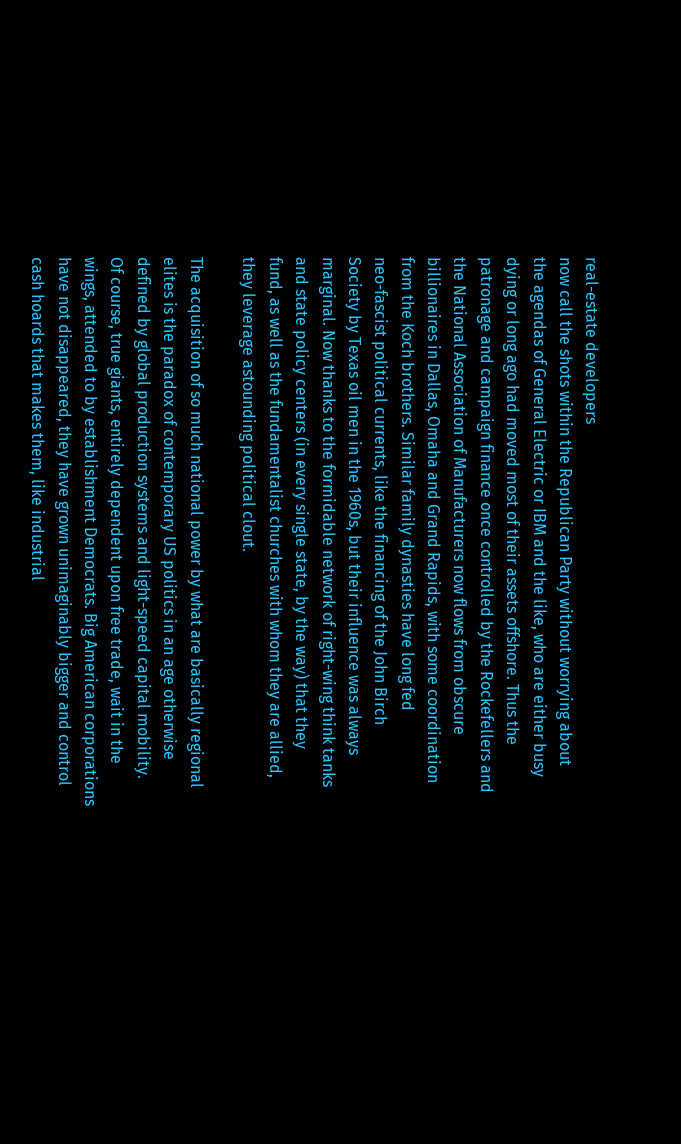real-estate developers
now call the shots within the Republican Party without worrying about
the agendas of General Electric or IBM and the like, who are either busy
dying or long ago had moved most of their assets offshore. Thus the
patronage and campaign finance once controlled by the Rockefellers and
the National Association of Manufacturers now flows from obscure
billionaires in Dallas, Omaha and Grand Rapids, with some coordination
from the Koch brothers. Similar family dynasties have long fed
neo-fascist political currents, like the financing of the John Birch
Society by Texas oil men in the 1960s, but their influence was always
marginal. Now thanks to the formidable network of right-wing think tanks
and state policy centers (in every single state, by the way) that they
fund, as well as the fundamentalist churches with whom they are allied,
they leverage astounding political clout.

The acquisition of so much national power by what are basically regional
elites is the paradox of contemporary US politics in an age otherwise
defined by global production systems and light-speed capital mobility.
Of course, true giants, entirely dependent upon free trade, wait in the
wings, attended to by establishment Democrats. Big American corporations
have not disappeared, they have grown unimaginably bigger and control
cash hoards that makes them, like industrial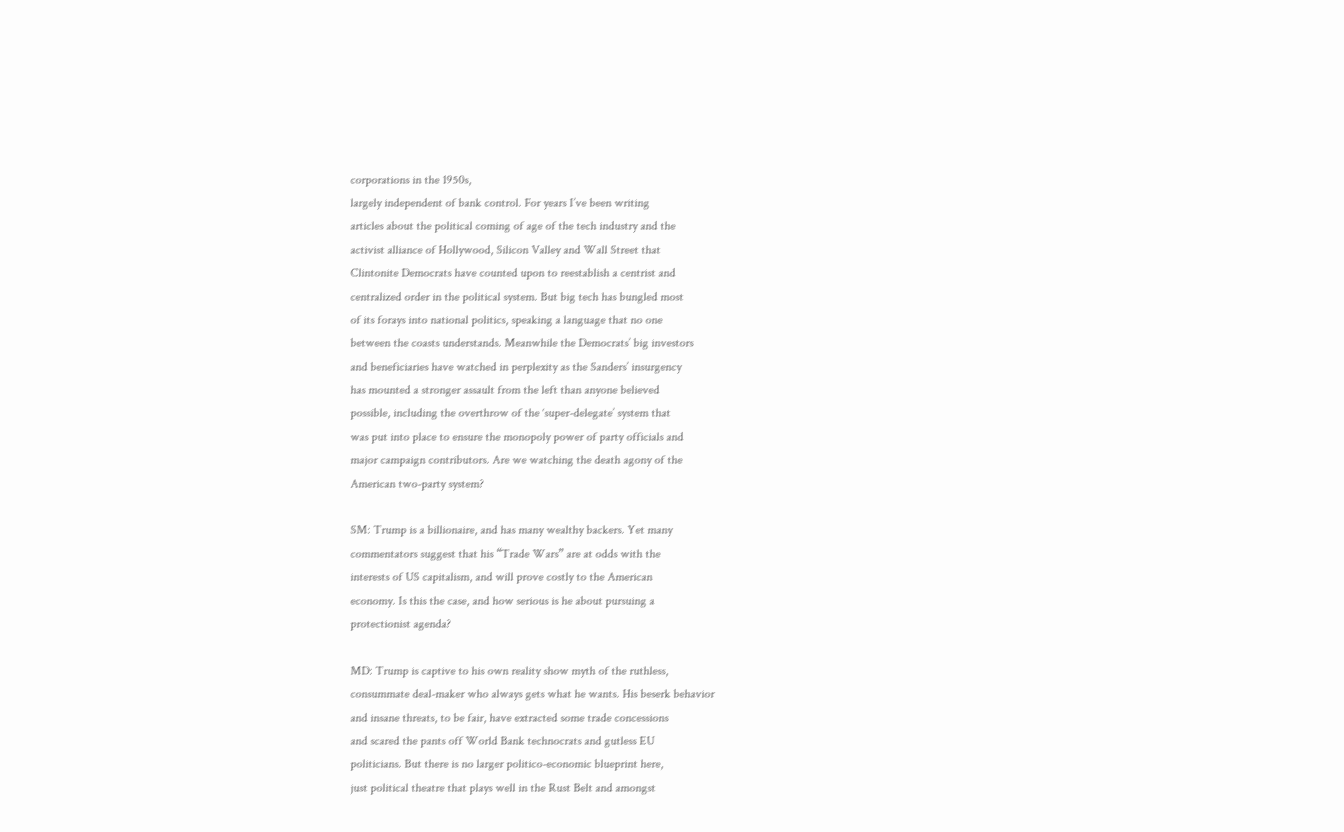corporations in the 1950s,
largely independent of bank control. For years I’ve been writing
articles about the political coming of age of the tech industry and the
activist alliance of Hollywood, Silicon Valley and Wall Street that
Clintonite Democrats have counted upon to reestablish a centrist and
centralized order in the political system. But big tech has bungled most
of its forays into national politics, speaking a language that no one
between the coasts understands. Meanwhile the Democrats’ big investors
and beneficiaries have watched in perplexity as the Sanders’ insurgency
has mounted a stronger assault from the left than anyone believed
possible, including the overthrow of the ‘super-delegate’ system that
was put into place to ensure the monopoly power of party officials and
major campaign contributors. Are we watching the death agony of the
American two-party system?

SM: Trump is a billionaire, and has many wealthy backers. Yet many
commentators suggest that his “Trade Wars” are at odds with the
interests of US capitalism, and will prove costly to the American
economy. Is this the case, and how serious is he about pursuing a
protectionist agenda?

MD: Trump is captive to his own reality show myth of the ruthless,
consummate deal-maker who always gets what he wants. His beserk behavior
and insane threats, to be fair, have extracted some trade concessions
and scared the pants off World Bank technocrats and gutless EU
politicians. But there is no larger politico-economic blueprint here,
just political theatre that plays well in the Rust Belt and amongst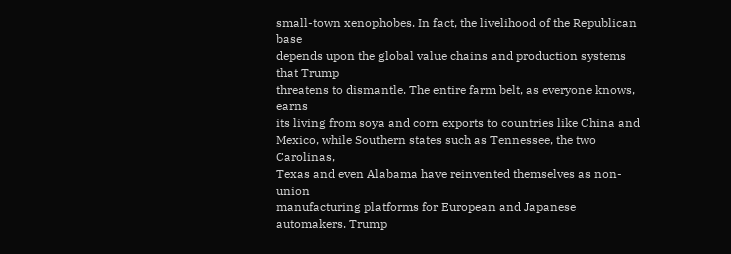small-town xenophobes. In fact, the livelihood of the Republican base
depends upon the global value chains and production systems that Trump
threatens to dismantle. The entire farm belt, as everyone knows, earns
its living from soya and corn exports to countries like China and
Mexico, while Southern states such as Tennessee, the two Carolinas,
Texas and even Alabama have reinvented themselves as non-union
manufacturing platforms for European and Japanese automakers. Trump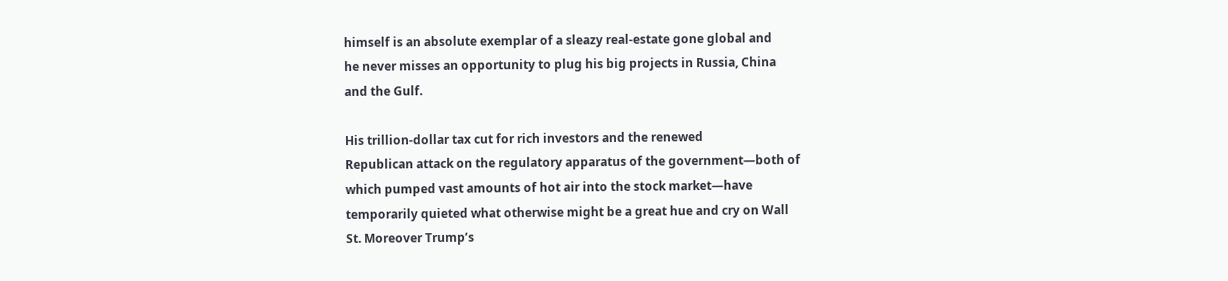himself is an absolute exemplar of a sleazy real-estate gone global and
he never misses an opportunity to plug his big projects in Russia, China
and the Gulf.

His trillion-dollar tax cut for rich investors and the renewed
Republican attack on the regulatory apparatus of the government—both of
which pumped vast amounts of hot air into the stock market—have
temporarily quieted what otherwise might be a great hue and cry on Wall
St. Moreover Trump’s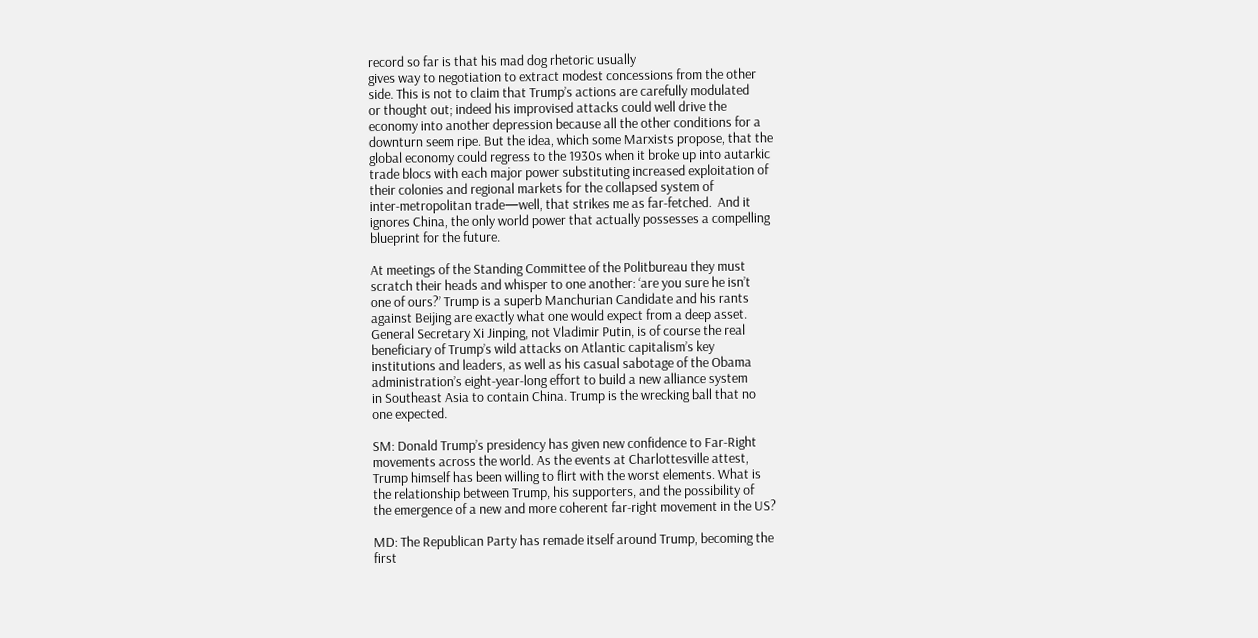record so far is that his mad dog rhetoric usually
gives way to negotiation to extract modest concessions from the other
side. This is not to claim that Trump’s actions are carefully modulated
or thought out; indeed his improvised attacks could well drive the
economy into another depression because all the other conditions for a
downturn seem ripe. But the idea, which some Marxists propose, that the
global economy could regress to the 1930s when it broke up into autarkic
trade blocs with each major power substituting increased exploitation of
their colonies and regional markets for the collapsed system of
inter-metropolitan trade—well, that strikes me as far-fetched.  And it
ignores China, the only world power that actually possesses a compelling
blueprint for the future.

At meetings of the Standing Committee of the Politbureau they must
scratch their heads and whisper to one another: ‘are you sure he isn’t
one of ours?’ Trump is a superb Manchurian Candidate and his rants
against Beijing are exactly what one would expect from a deep asset.
General Secretary Xi Jinping, not Vladimir Putin, is of course the real
beneficiary of Trump’s wild attacks on Atlantic capitalism’s key
institutions and leaders, as well as his casual sabotage of the Obama
administration’s eight-year-long effort to build a new alliance system
in Southeast Asia to contain China. Trump is the wrecking ball that no
one expected.

SM: Donald Trump’s presidency has given new confidence to Far-Right
movements across the world. As the events at Charlottesville attest,
Trump himself has been willing to flirt with the worst elements. What is
the relationship between Trump, his supporters, and the possibility of
the emergence of a new and more coherent far-right movement in the US?

MD: The Republican Party has remade itself around Trump, becoming the
first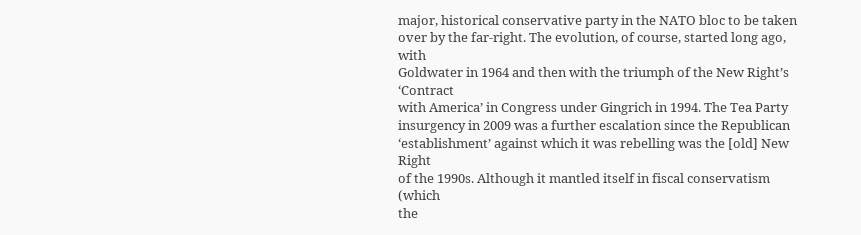major, historical conservative party in the NATO bloc to be taken
over by the far-right. The evolution, of course, started long ago, with
Goldwater in 1964 and then with the triumph of the New Right’s ‘Contract
with America’ in Congress under Gingrich in 1994. The Tea Party
insurgency in 2009 was a further escalation since the Republican
‘establishment’ against which it was rebelling was the [old] New Right
of the 1990s. Although it mantled itself in fiscal conservatism (which
the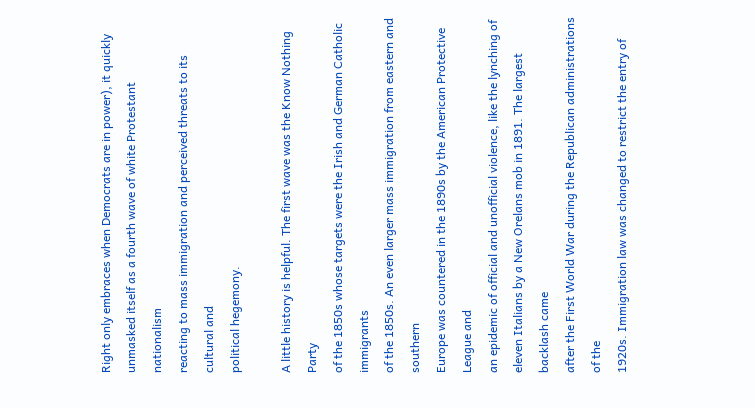Right only embraces when Democrats are in power), it quickly
unmasked itself as a fourth wave of white Protestant nationalism
reacting to mass immigration and perceived threats to its cultural and
political hegemony.

A little history is helpful. The first wave was the Know Nothing Party
of the 1850s whose targets were the Irish and German Catholic immigrants
of the 1850s. An even larger mass immigration from eastern and southern
Europe was countered in the 1890s by the American Protective League and
an epidemic of official and unofficial violence, like the lynching of
eleven Italians by a New Orelans mob in 1891. The largest backlash came
after the First World War during the Republican administrations of the
1920s. Immigration law was changed to restrict the entry of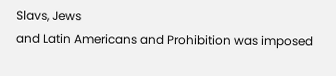Slavs, Jews
and Latin Americans and Prohibition was imposed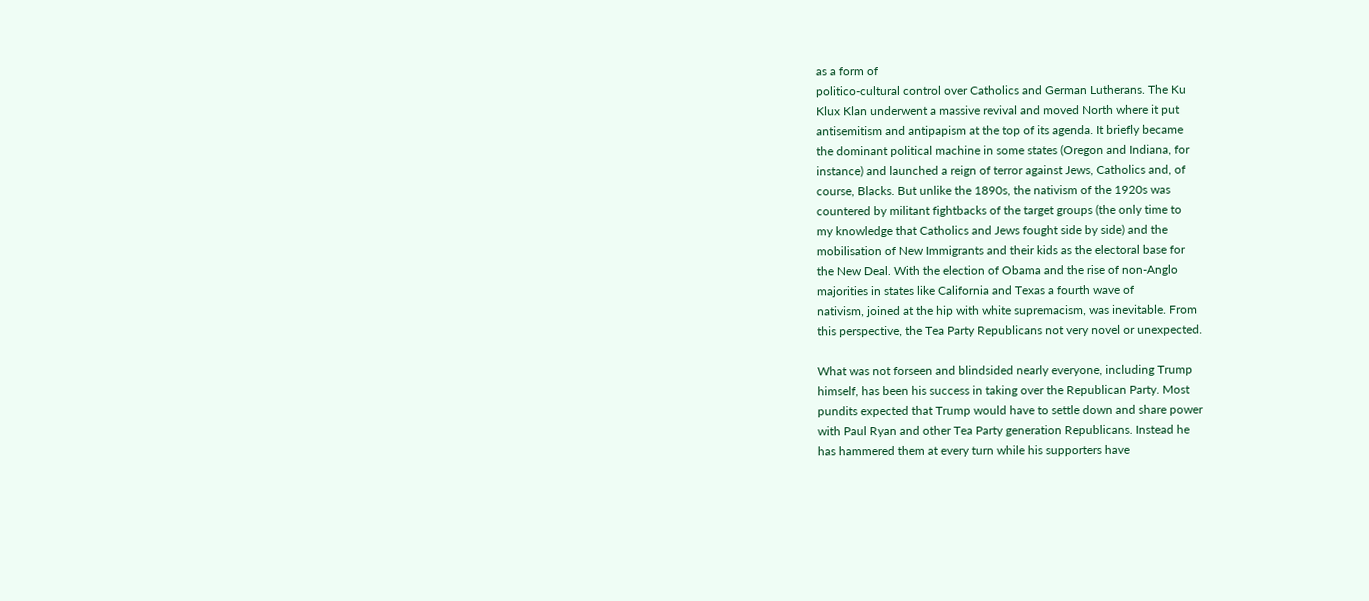as a form of
politico-cultural control over Catholics and German Lutherans. The Ku
Klux Klan underwent a massive revival and moved North where it put
antisemitism and antipapism at the top of its agenda. It briefly became
the dominant political machine in some states (Oregon and Indiana, for
instance) and launched a reign of terror against Jews, Catholics and, of
course, Blacks. But unlike the 1890s, the nativism of the 1920s was
countered by militant fightbacks of the target groups (the only time to
my knowledge that Catholics and Jews fought side by side) and the
mobilisation of New Immigrants and their kids as the electoral base for
the New Deal. With the election of Obama and the rise of non-Anglo
majorities in states like California and Texas a fourth wave of
nativism, joined at the hip with white supremacism, was inevitable. From
this perspective, the Tea Party Republicans not very novel or unexpected.

What was not forseen and blindsided nearly everyone, including Trump
himself, has been his success in taking over the Republican Party. Most
pundits expected that Trump would have to settle down and share power
with Paul Ryan and other Tea Party generation Republicans. Instead he
has hammered them at every turn while his supporters have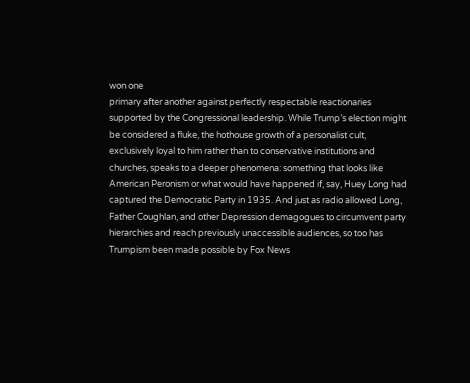won one
primary after another against perfectly respectable reactionaries
supported by the Congressional leadership. While Trump’s election might
be considered a fluke, the hothouse growth of a personalist cult,
exclusively loyal to him rather than to conservative institutions and
churches, speaks to a deeper phenomena: something that looks like
American Peronism or what would have happened if, say, Huey Long had
captured the Democratic Party in 1935. And just as radio allowed Long,
Father Coughlan, and other Depression demagogues to circumvent party
hierarchies and reach previously unaccessible audiences, so too has
Trumpism been made possible by Fox News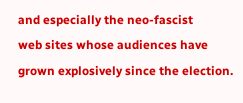and especially the neo-fascist
web sites whose audiences have grown explosively since the election.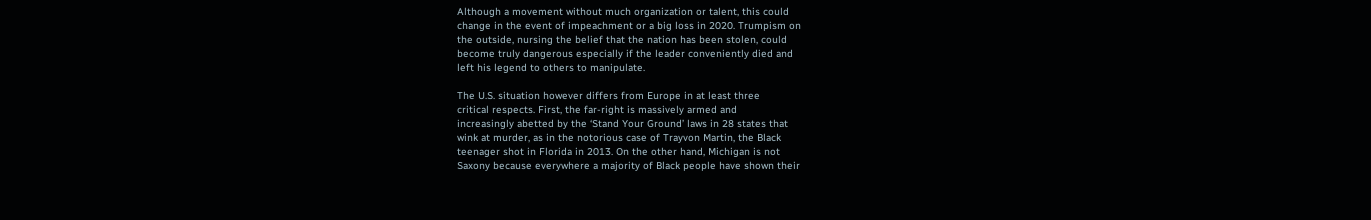Although a movement without much organization or talent, this could
change in the event of impeachment or a big loss in 2020. Trumpism on
the outside, nursing the belief that the nation has been stolen, could
become truly dangerous especially if the leader conveniently died and
left his legend to others to manipulate.

The U.S. situation however differs from Europe in at least three
critical respects. First, the far-right is massively armed and
increasingly abetted by the ‘Stand Your Ground’ laws in 28 states that
wink at murder, as in the notorious case of Trayvon Martin, the Black
teenager shot in Florida in 2013. On the other hand, Michigan is not
Saxony because everywhere a majority of Black people have shown their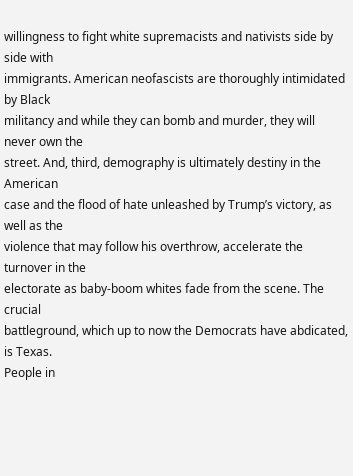willingness to fight white supremacists and nativists side by side with
immigrants. American neofascists are thoroughly intimidated by Black
militancy and while they can bomb and murder, they will never own the
street. And, third, demography is ultimately destiny in the American
case and the flood of hate unleashed by Trump’s victory, as well as the
violence that may follow his overthrow, accelerate the turnover in the
electorate as baby-boom whites fade from the scene. The crucial
battleground, which up to now the Democrats have abdicated, is Texas.
People in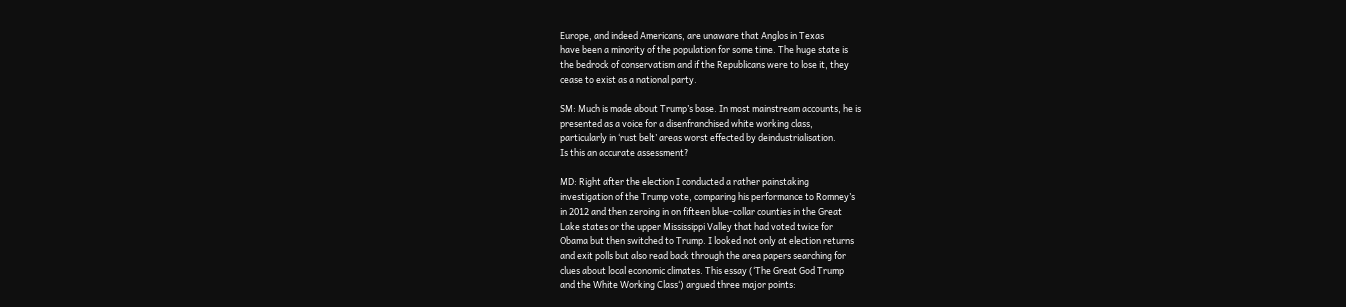Europe, and indeed Americans, are unaware that Anglos in Texas
have been a minority of the population for some time. The huge state is
the bedrock of conservatism and if the Republicans were to lose it, they
cease to exist as a national party.

SM: Much is made about Trump’s base. In most mainstream accounts, he is
presented as a voice for a disenfranchised white working class,
particularly in ‘rust belt’ areas worst effected by deindustrialisation.
Is this an accurate assessment?

MD: Right after the election I conducted a rather painstaking
investigation of the Trump vote, comparing his performance to Romney’s
in 2012 and then zeroing in on fifteen blue-collar counties in the Great
Lake states or the upper Mississippi Valley that had voted twice for
Obama but then switched to Trump. I looked not only at election returns
and exit polls but also read back through the area papers searching for
clues about local economic climates. This essay (‘The Great God Trump
and the White Working Class‘) argued three major points: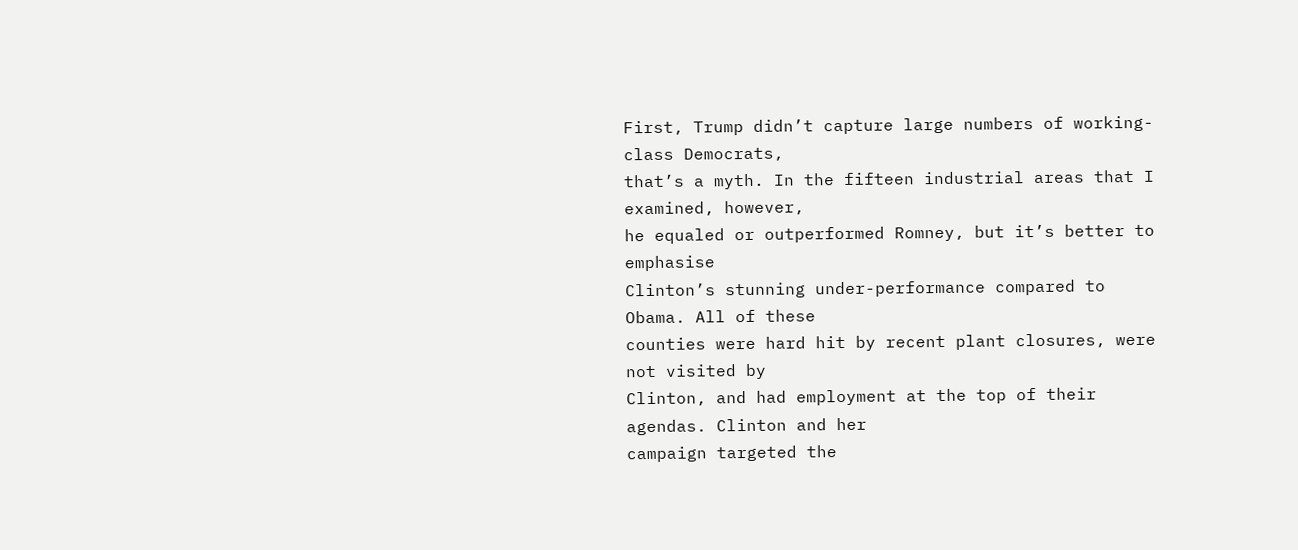First, Trump didn’t capture large numbers of working-class Democrats,
that’s a myth. In the fifteen industrial areas that I examined, however,
he equaled or outperformed Romney, but it’s better to emphasise
Clinton’s stunning under-performance compared to Obama. All of these
counties were hard hit by recent plant closures, were not visited by
Clinton, and had employment at the top of their agendas. Clinton and her
campaign targeted the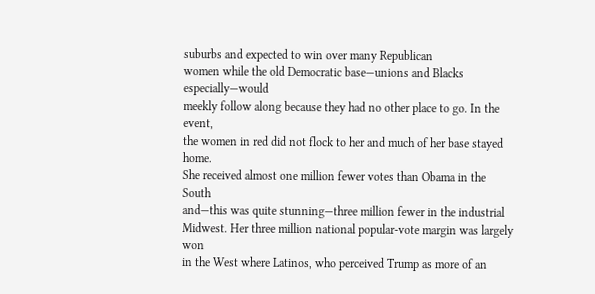suburbs and expected to win over many Republican
women while the old Democratic base—unions and Blacks especially—would
meekly follow along because they had no other place to go. In the event,
the women in red did not flock to her and much of her base stayed home.
She received almost one million fewer votes than Obama in the South
and—this was quite stunning—three million fewer in the industrial
Midwest. Her three million national popular-vote margin was largely won
in the West where Latinos, who perceived Trump as more of an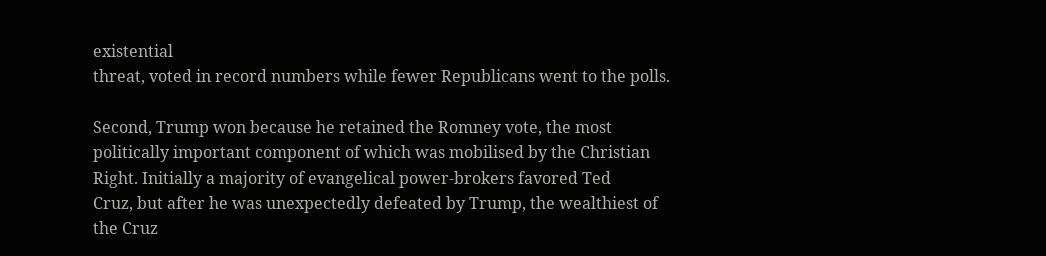existential
threat, voted in record numbers while fewer Republicans went to the polls.

Second, Trump won because he retained the Romney vote, the most
politically important component of which was mobilised by the Christian
Right. Initially a majority of evangelical power-brokers favored Ted
Cruz, but after he was unexpectedly defeated by Trump, the wealthiest of
the Cruz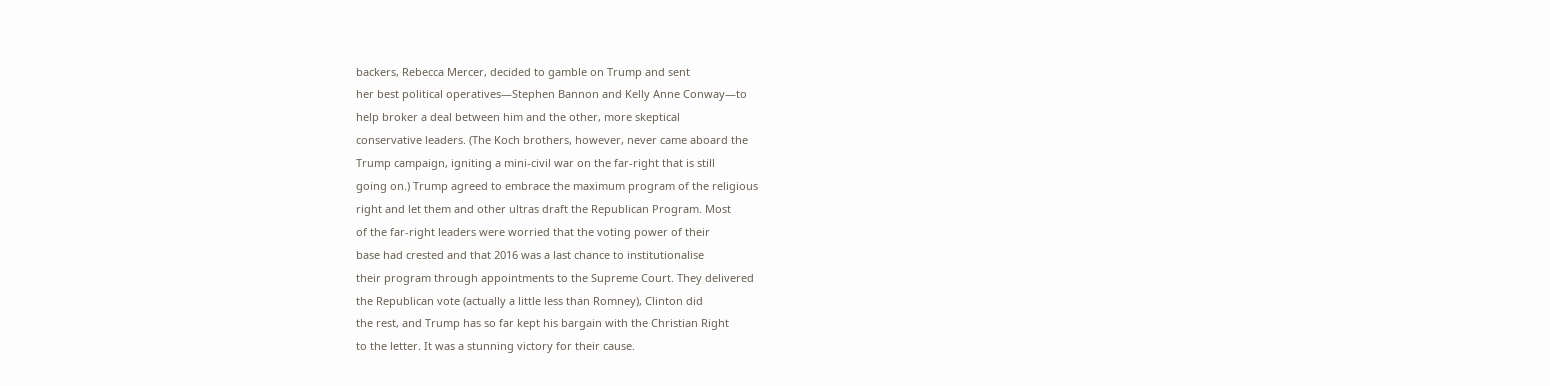backers, Rebecca Mercer, decided to gamble on Trump and sent
her best political operatives—Stephen Bannon and Kelly Anne Conway—to
help broker a deal between him and the other, more skeptical
conservative leaders. (The Koch brothers, however, never came aboard the
Trump campaign, igniting a mini-civil war on the far-right that is still
going on.) Trump agreed to embrace the maximum program of the religious
right and let them and other ultras draft the Republican Program. Most
of the far-right leaders were worried that the voting power of their
base had crested and that 2016 was a last chance to institutionalise
their program through appointments to the Supreme Court. They delivered
the Republican vote (actually a little less than Romney), Clinton did
the rest, and Trump has so far kept his bargain with the Christian Right
to the letter. It was a stunning victory for their cause.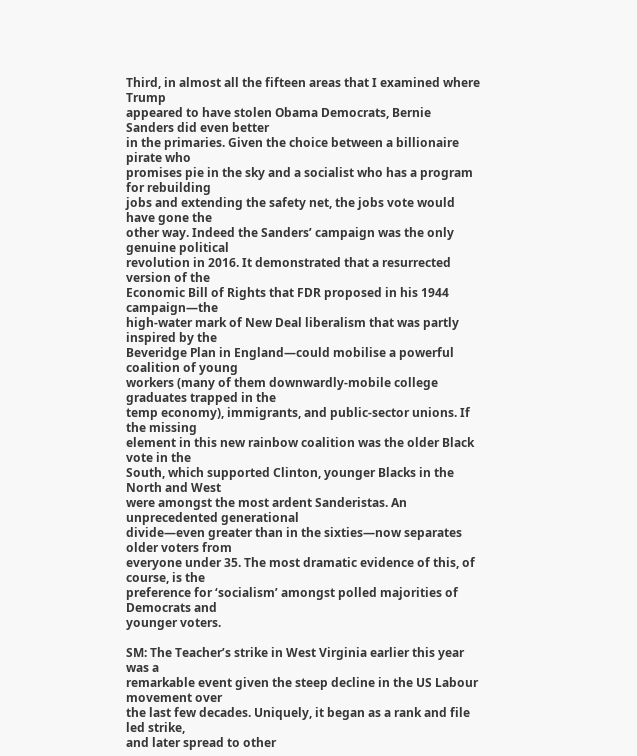Third, in almost all the fifteen areas that I examined where Trump
appeared to have stolen Obama Democrats, Bernie Sanders did even better
in the primaries. Given the choice between a billionaire pirate who
promises pie in the sky and a socialist who has a program for rebuilding
jobs and extending the safety net, the jobs vote would have gone the
other way. Indeed the Sanders’ campaign was the only genuine political
revolution in 2016. It demonstrated that a resurrected version of the
Economic Bill of Rights that FDR proposed in his 1944 campaign—the
high-water mark of New Deal liberalism that was partly inspired by the
Beveridge Plan in England—could mobilise a powerful coalition of young
workers (many of them downwardly-mobile college graduates trapped in the
temp economy), immigrants, and public-sector unions. If the missing
element in this new rainbow coalition was the older Black vote in the
South, which supported Clinton, younger Blacks in the North and West
were amongst the most ardent Sanderistas. An unprecedented generational
divide—even greater than in the sixties—now separates older voters from
everyone under 35. The most dramatic evidence of this, of course, is the
preference for ‘socialism’ amongst polled majorities of Democrats and
younger voters.

SM: The Teacher’s strike in West Virginia earlier this year was a
remarkable event given the steep decline in the US Labour movement over
the last few decades. Uniquely, it began as a rank and file led strike,
and later spread to other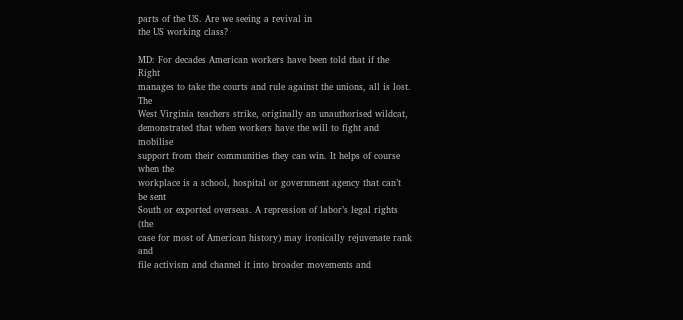parts of the US. Are we seeing a revival in
the US working class?

MD: For decades American workers have been told that if the Right
manages to take the courts and rule against the unions, all is lost. The
West Virginia teachers strike, originally an unauthorised wildcat,
demonstrated that when workers have the will to fight and mobilise
support from their communities they can win. It helps of course when the
workplace is a school, hospital or government agency that can’t be sent
South or exported overseas. A repression of labor’s legal rights (the
case for most of American history) may ironically rejuvenate rank and
file activism and channel it into broader movements and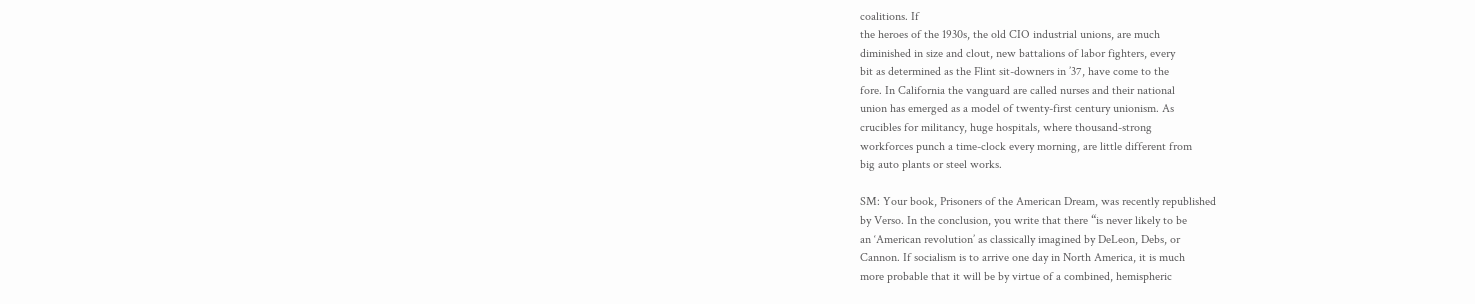coalitions. If
the heroes of the 1930s, the old CIO industrial unions, are much
diminished in size and clout, new battalions of labor fighters, every
bit as determined as the Flint sit-downers in ’37, have come to the
fore. In California the vanguard are called nurses and their national
union has emerged as a model of twenty-first century unionism. As
crucibles for militancy, huge hospitals, where thousand-strong
workforces punch a time-clock every morning, are little different from
big auto plants or steel works.

SM: Your book, Prisoners of the American Dream, was recently republished
by Verso. In the conclusion, you write that there “is never likely to be
an ‘American revolution’ as classically imagined by DeLeon, Debs, or
Cannon. If socialism is to arrive one day in North America, it is much
more probable that it will be by virtue of a combined, hemispheric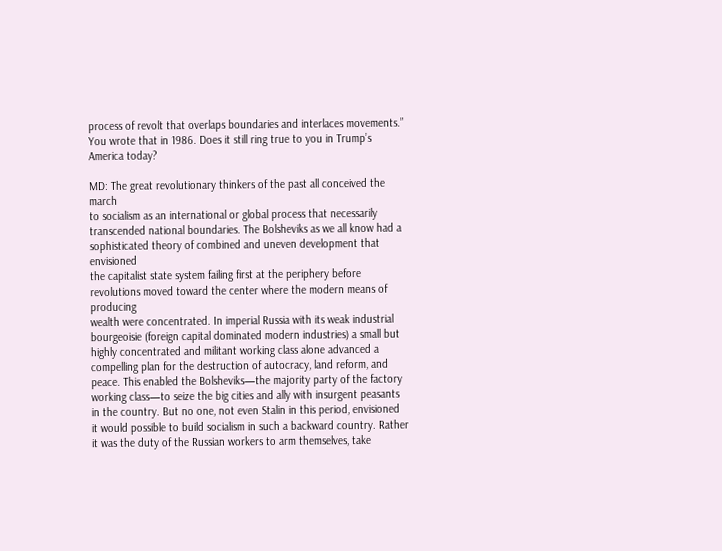process of revolt that overlaps boundaries and interlaces movements.”
You wrote that in 1986. Does it still ring true to you in Trump’s
America today?

MD: The great revolutionary thinkers of the past all conceived the march
to socialism as an international or global process that necessarily
transcended national boundaries. The Bolsheviks as we all know had a
sophisticated theory of combined and uneven development that envisioned
the capitalist state system failing first at the periphery before
revolutions moved toward the center where the modern means of producing
wealth were concentrated. In imperial Russia with its weak industrial
bourgeoisie (foreign capital dominated modern industries) a small but
highly concentrated and militant working class alone advanced a
compelling plan for the destruction of autocracy, land reform, and
peace. This enabled the Bolsheviks—the majority party of the factory
working class—to seize the big cities and ally with insurgent peasants
in the country. But no one, not even Stalin in this period, envisioned
it would possible to build socialism in such a backward country. Rather
it was the duty of the Russian workers to arm themselves, take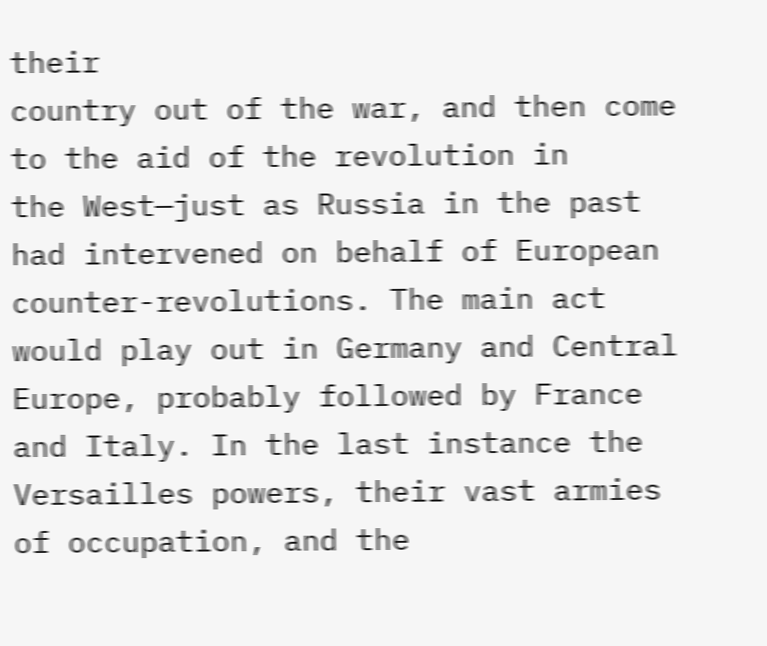their
country out of the war, and then come to the aid of the revolution in
the West—just as Russia in the past had intervened on behalf of European
counter-revolutions. The main act would play out in Germany and Central
Europe, probably followed by France and Italy. In the last instance the
Versailles powers, their vast armies of occupation, and the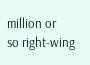million or
so right-wing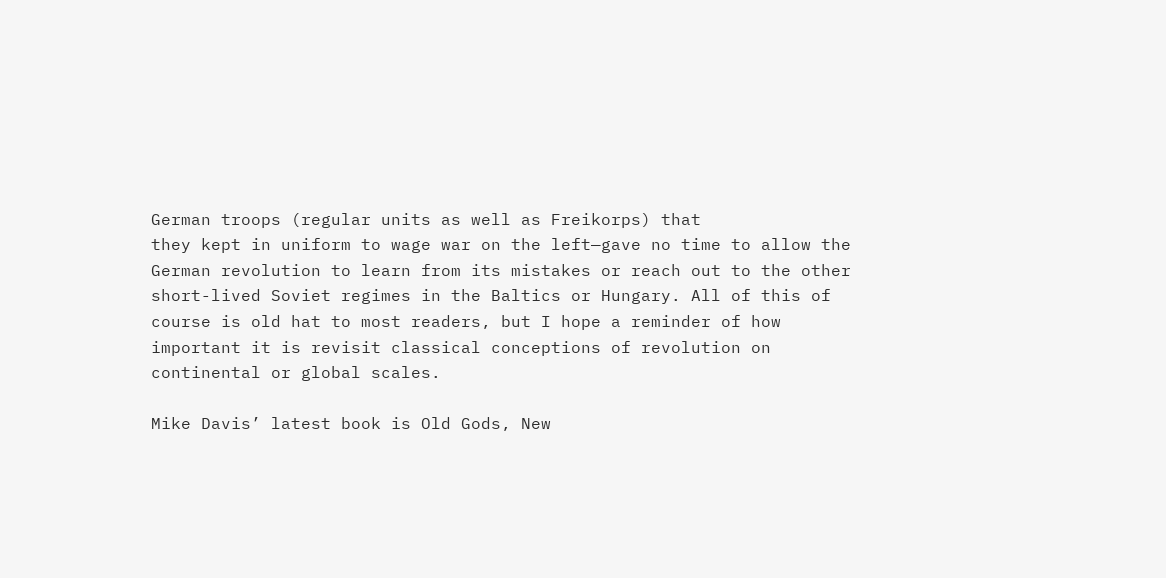German troops (regular units as well as Freikorps) that
they kept in uniform to wage war on the left—gave no time to allow the
German revolution to learn from its mistakes or reach out to the other
short-lived Soviet regimes in the Baltics or Hungary. All of this of
course is old hat to most readers, but I hope a reminder of how
important it is revisit classical conceptions of revolution on
continental or global scales.

Mike Davis’ latest book is Old Gods, New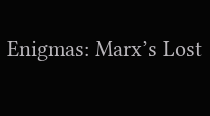Enigmas: Marx’s Lost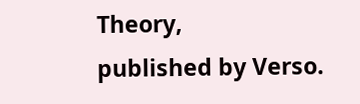Theory,
published by Verso.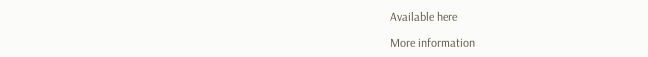Available here

More information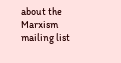about the Marxism mailing list